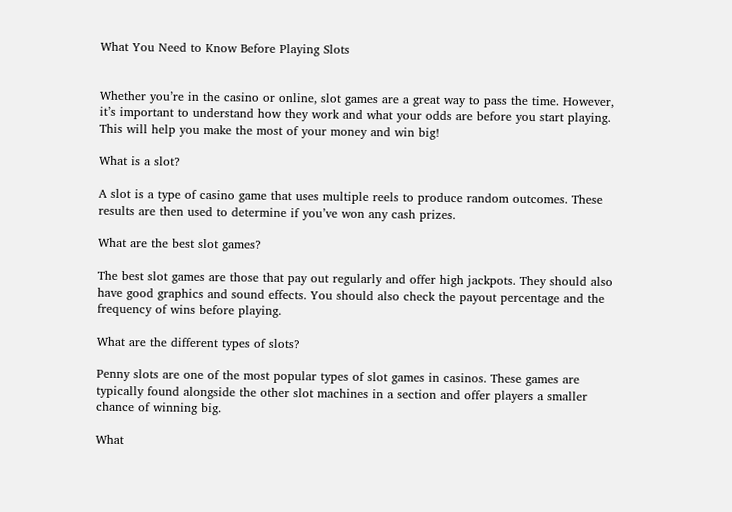What You Need to Know Before Playing Slots


Whether you’re in the casino or online, slot games are a great way to pass the time. However, it’s important to understand how they work and what your odds are before you start playing. This will help you make the most of your money and win big!

What is a slot?

A slot is a type of casino game that uses multiple reels to produce random outcomes. These results are then used to determine if you’ve won any cash prizes.

What are the best slot games?

The best slot games are those that pay out regularly and offer high jackpots. They should also have good graphics and sound effects. You should also check the payout percentage and the frequency of wins before playing.

What are the different types of slots?

Penny slots are one of the most popular types of slot games in casinos. These games are typically found alongside the other slot machines in a section and offer players a smaller chance of winning big.

What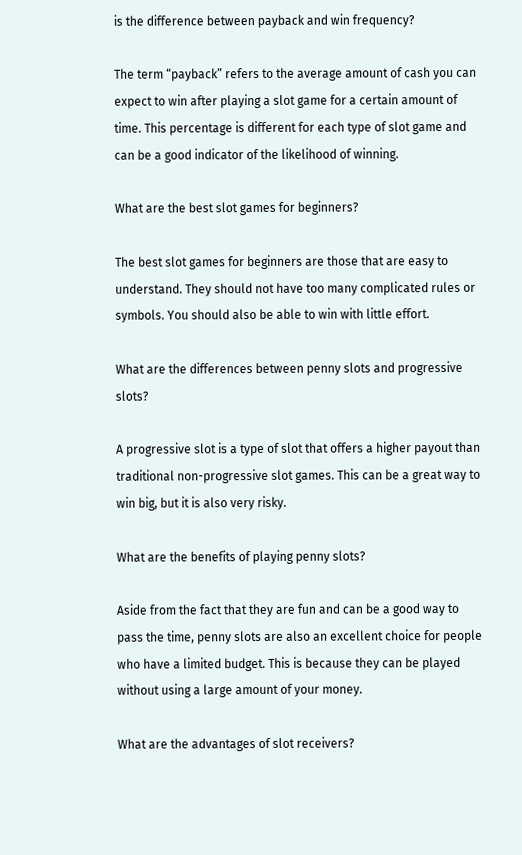is the difference between payback and win frequency?

The term “payback” refers to the average amount of cash you can expect to win after playing a slot game for a certain amount of time. This percentage is different for each type of slot game and can be a good indicator of the likelihood of winning.

What are the best slot games for beginners?

The best slot games for beginners are those that are easy to understand. They should not have too many complicated rules or symbols. You should also be able to win with little effort.

What are the differences between penny slots and progressive slots?

A progressive slot is a type of slot that offers a higher payout than traditional non-progressive slot games. This can be a great way to win big, but it is also very risky.

What are the benefits of playing penny slots?

Aside from the fact that they are fun and can be a good way to pass the time, penny slots are also an excellent choice for people who have a limited budget. This is because they can be played without using a large amount of your money.

What are the advantages of slot receivers?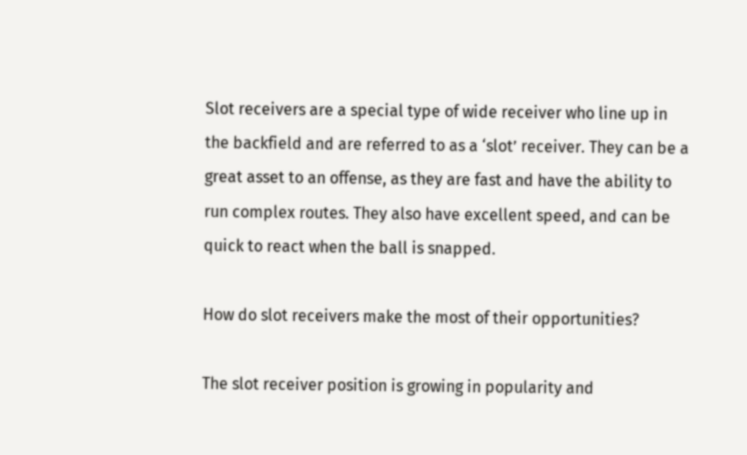Slot receivers are a special type of wide receiver who line up in the backfield and are referred to as a ‘slot’ receiver. They can be a great asset to an offense, as they are fast and have the ability to run complex routes. They also have excellent speed, and can be quick to react when the ball is snapped.

How do slot receivers make the most of their opportunities?

The slot receiver position is growing in popularity and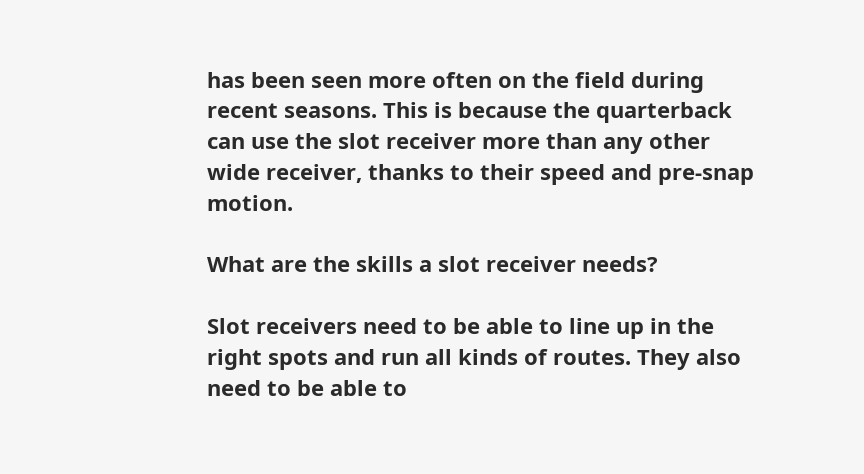has been seen more often on the field during recent seasons. This is because the quarterback can use the slot receiver more than any other wide receiver, thanks to their speed and pre-snap motion.

What are the skills a slot receiver needs?

Slot receivers need to be able to line up in the right spots and run all kinds of routes. They also need to be able to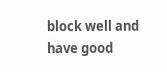block well and have good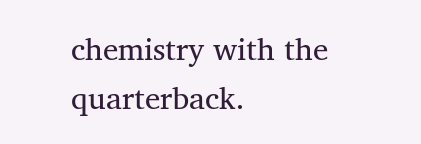chemistry with the quarterback.